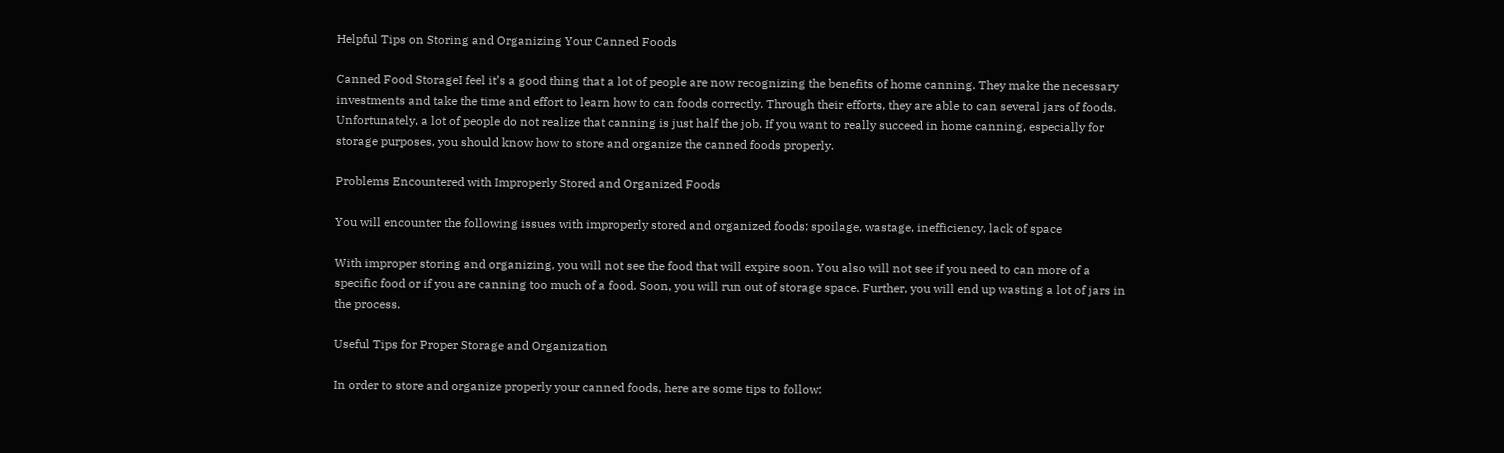Helpful Tips on Storing and Organizing Your Canned Foods

Canned Food StorageI feel it’s a good thing that a lot of people are now recognizing the benefits of home canning. They make the necessary investments and take the time and effort to learn how to can foods correctly. Through their efforts, they are able to can several jars of foods. Unfortunately, a lot of people do not realize that canning is just half the job. If you want to really succeed in home canning, especially for storage purposes, you should know how to store and organize the canned foods properly.

Problems Encountered with Improperly Stored and Organized Foods

You will encounter the following issues with improperly stored and organized foods: spoilage, wastage, inefficiency, lack of space

With improper storing and organizing, you will not see the food that will expire soon. You also will not see if you need to can more of a specific food or if you are canning too much of a food. Soon, you will run out of storage space. Further, you will end up wasting a lot of jars in the process.

Useful Tips for Proper Storage and Organization

In order to store and organize properly your canned foods, here are some tips to follow: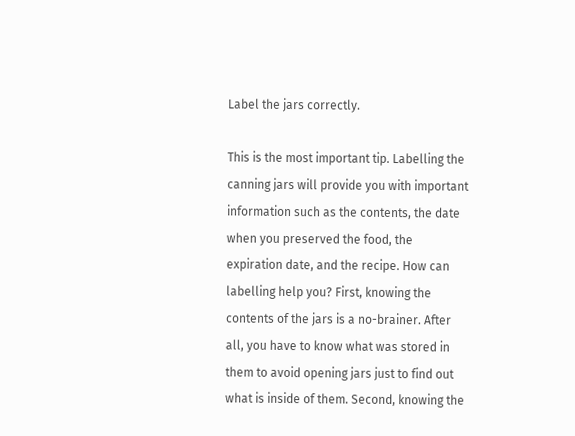Label the jars correctly.

This is the most important tip. Labelling the canning jars will provide you with important information such as the contents, the date when you preserved the food, the expiration date, and the recipe. How can labelling help you? First, knowing the contents of the jars is a no-brainer. After all, you have to know what was stored in them to avoid opening jars just to find out what is inside of them. Second, knowing the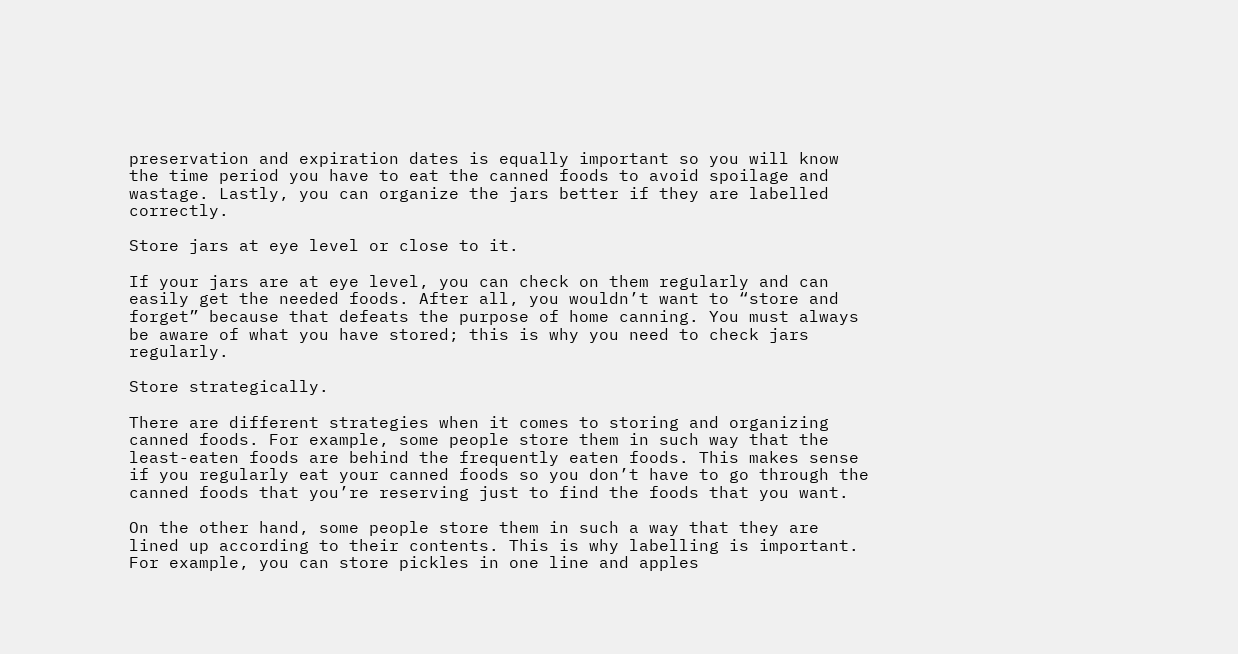preservation and expiration dates is equally important so you will know the time period you have to eat the canned foods to avoid spoilage and wastage. Lastly, you can organize the jars better if they are labelled correctly.

Store jars at eye level or close to it.

If your jars are at eye level, you can check on them regularly and can easily get the needed foods. After all, you wouldn’t want to “store and forget” because that defeats the purpose of home canning. You must always be aware of what you have stored; this is why you need to check jars regularly.

Store strategically.

There are different strategies when it comes to storing and organizing canned foods. For example, some people store them in such way that the least-eaten foods are behind the frequently eaten foods. This makes sense if you regularly eat your canned foods so you don’t have to go through the canned foods that you’re reserving just to find the foods that you want.

On the other hand, some people store them in such a way that they are lined up according to their contents. This is why labelling is important. For example, you can store pickles in one line and apples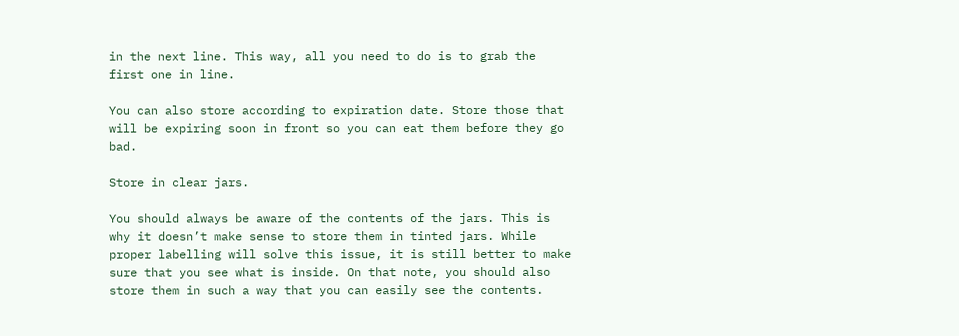in the next line. This way, all you need to do is to grab the first one in line.

You can also store according to expiration date. Store those that will be expiring soon in front so you can eat them before they go bad.

Store in clear jars.

You should always be aware of the contents of the jars. This is why it doesn’t make sense to store them in tinted jars. While proper labelling will solve this issue, it is still better to make sure that you see what is inside. On that note, you should also store them in such a way that you can easily see the contents.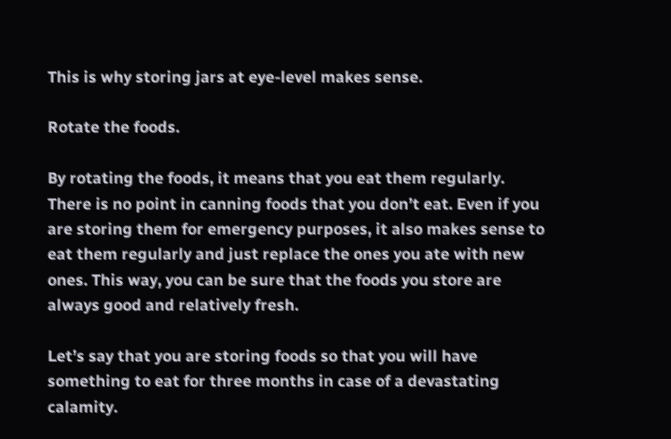This is why storing jars at eye-level makes sense.

Rotate the foods.

By rotating the foods, it means that you eat them regularly. There is no point in canning foods that you don’t eat. Even if you are storing them for emergency purposes, it also makes sense to eat them regularly and just replace the ones you ate with new ones. This way, you can be sure that the foods you store are always good and relatively fresh.

Let’s say that you are storing foods so that you will have something to eat for three months in case of a devastating calamity.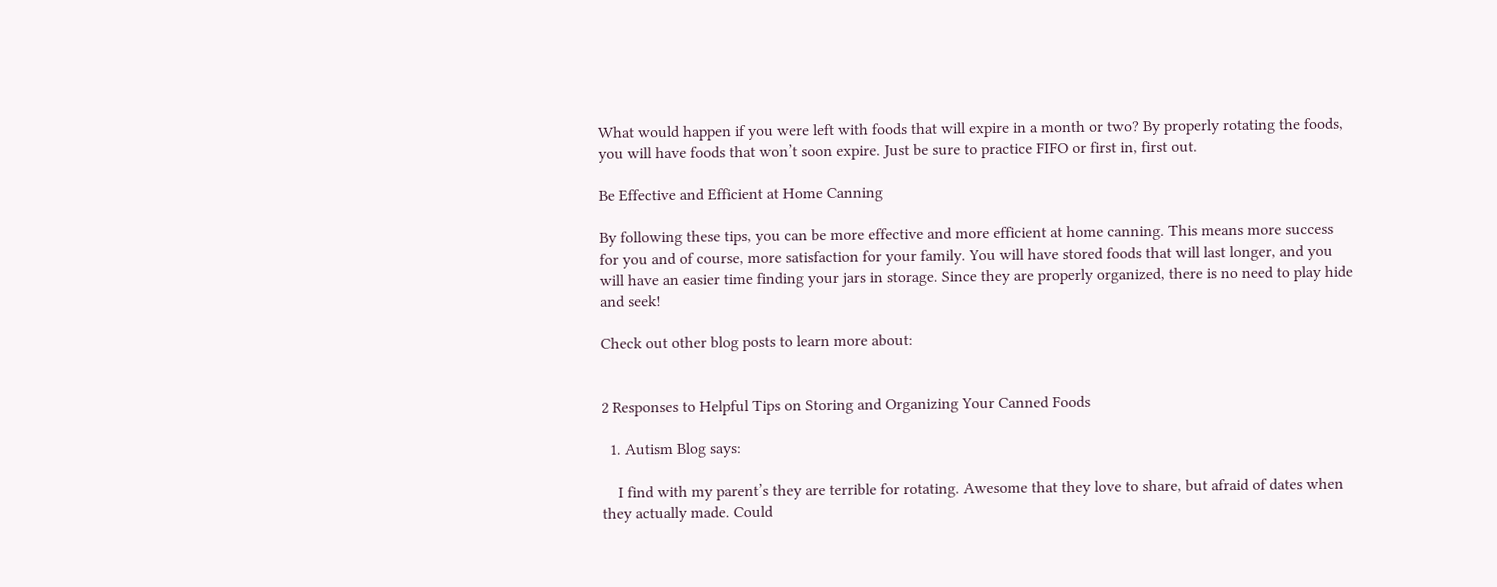What would happen if you were left with foods that will expire in a month or two? By properly rotating the foods, you will have foods that won’t soon expire. Just be sure to practice FIFO or first in, first out.

Be Effective and Efficient at Home Canning

By following these tips, you can be more effective and more efficient at home canning. This means more success for you and of course, more satisfaction for your family. You will have stored foods that will last longer, and you will have an easier time finding your jars in storage. Since they are properly organized, there is no need to play hide and seek!

Check out other blog posts to learn more about:


2 Responses to Helpful Tips on Storing and Organizing Your Canned Foods

  1. Autism Blog says:

    I find with my parent’s they are terrible for rotating. Awesome that they love to share, but afraid of dates when they actually made. Could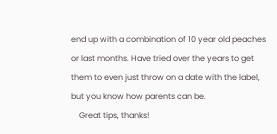end up with a combination of 10 year old peaches or last months. Have tried over the years to get them to even just throw on a date with the label, but you know how parents can be.
    Great tips, thanks!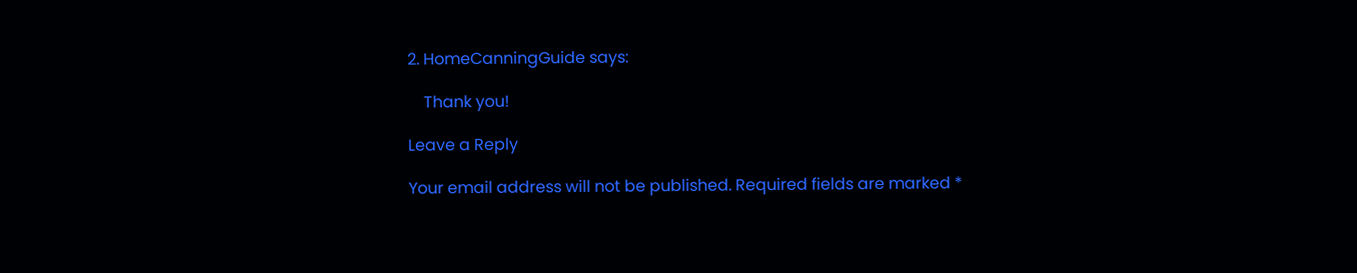2. HomeCanningGuide says:

    Thank you!

Leave a Reply

Your email address will not be published. Required fields are marked *